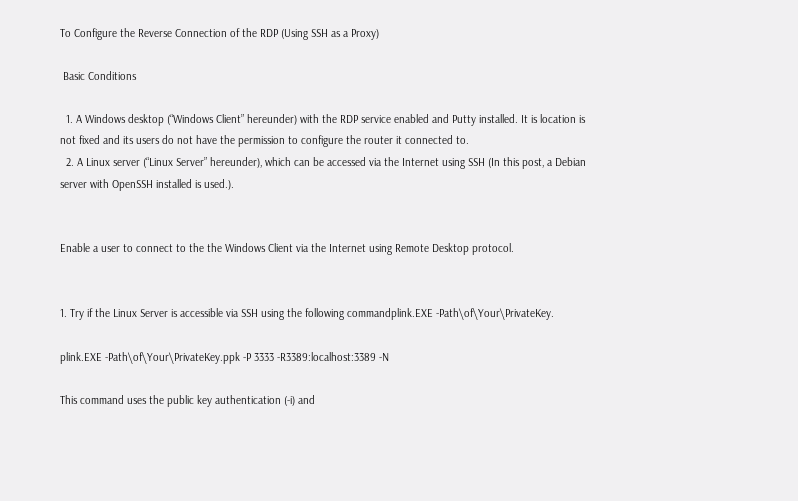To Configure the Reverse Connection of the RDP (Using SSH as a Proxy)

 Basic Conditions

  1. A Windows desktop (“Windows Client” hereunder) with the RDP service enabled and Putty installed. It is location is not fixed and its users do not have the permission to configure the router it connected to.
  2. A Linux server (“Linux Server” hereunder), which can be accessed via the Internet using SSH (In this post, a Debian server with OpenSSH installed is used.).


Enable a user to connect to the the Windows Client via the Internet using Remote Desktop protocol.


1. Try if the Linux Server is accessible via SSH using the following commandplink.EXE -Path\of\Your\PrivateKey.

plink.EXE -Path\of\Your\PrivateKey.ppk -P 3333 -R3389:localhost:3389 -N

This command uses the public key authentication (-i) and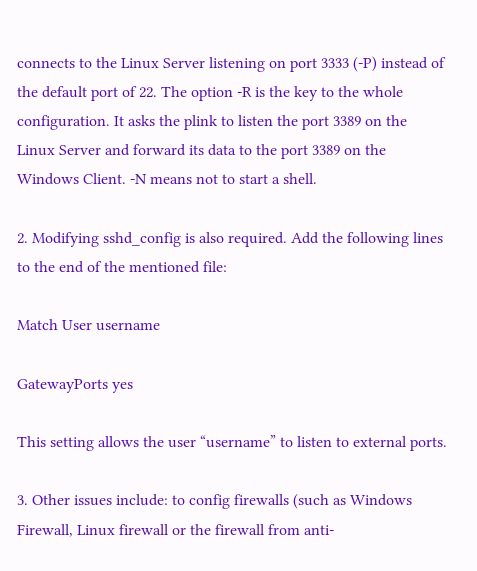connects to the Linux Server listening on port 3333 (-P) instead of the default port of 22. The option -R is the key to the whole configuration. It asks the plink to listen the port 3389 on the Linux Server and forward its data to the port 3389 on the Windows Client. -N means not to start a shell.

2. Modifying sshd_config is also required. Add the following lines to the end of the mentioned file:

Match User username

GatewayPorts yes

This setting allows the user “username” to listen to external ports.

3. Other issues include: to config firewalls (such as Windows Firewall, Linux firewall or the firewall from anti-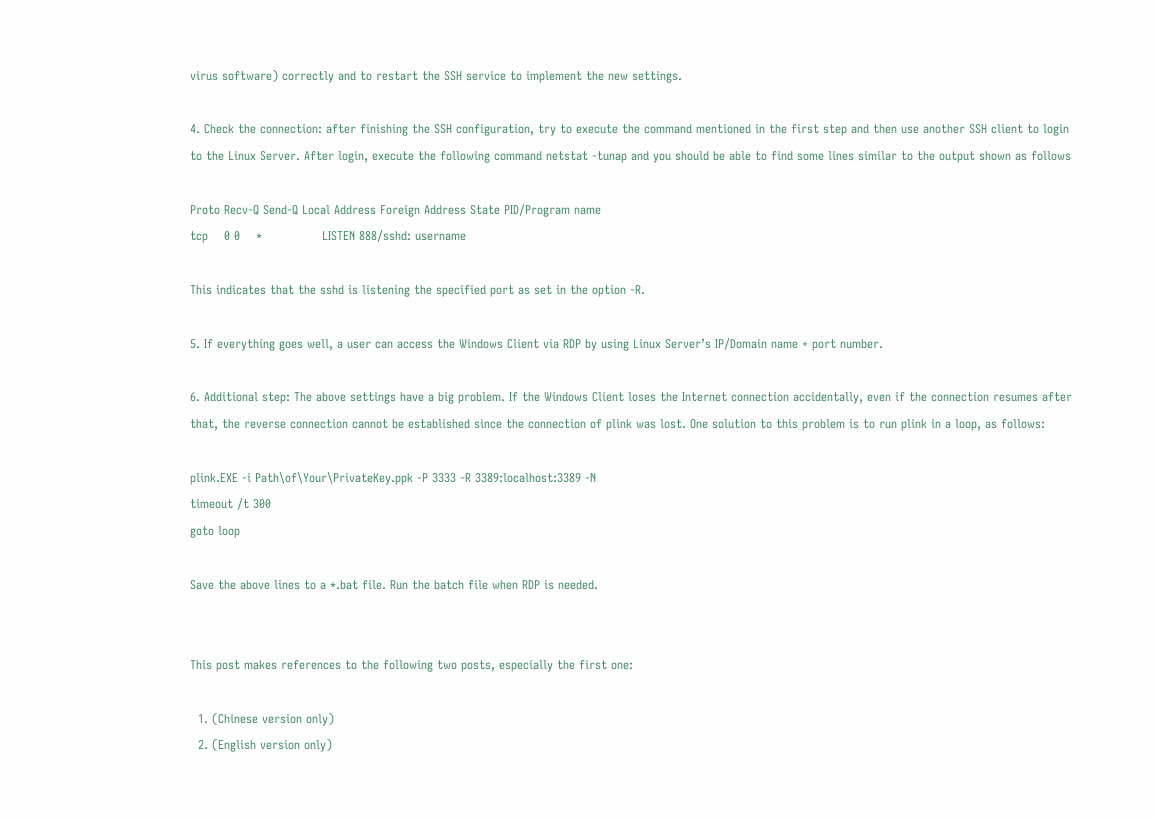virus software) correctly and to restart the SSH service to implement the new settings.

4. Check the connection: after finishing the SSH configuration, try to execute the command mentioned in the first step and then use another SSH client to login to the Linux Server. After login, execute the following command netstat -tunap and you should be able to find some lines similar to the output shown as follows

Proto Recv-Q Send-Q Local Address Foreign Address State PID/Program name
tcp    0 0    *               LISTEN 888/sshd: username

This indicates that the sshd is listening the specified port as set in the option -R.

5. If everything goes well, a user can access the Windows Client via RDP by using Linux Server’s IP/Domain name + port number.

6. Additional step: The above settings have a big problem. If the Windows Client loses the Internet connection accidentally, even if the connection resumes after that, the reverse connection cannot be established since the connection of plink was lost. One solution to this problem is to run plink in a loop, as follows:

plink.EXE -i Path\of\Your\PrivateKey.ppk -P 3333 -R 3389:localhost:3389 -N
timeout /t 300
goto loop

Save the above lines to a *.bat file. Run the batch file when RDP is needed.


This post makes references to the following two posts, especially the first one:

  1. (Chinese version only)
  2. (English version only)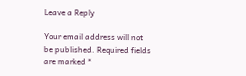Leave a Reply

Your email address will not be published. Required fields are marked *